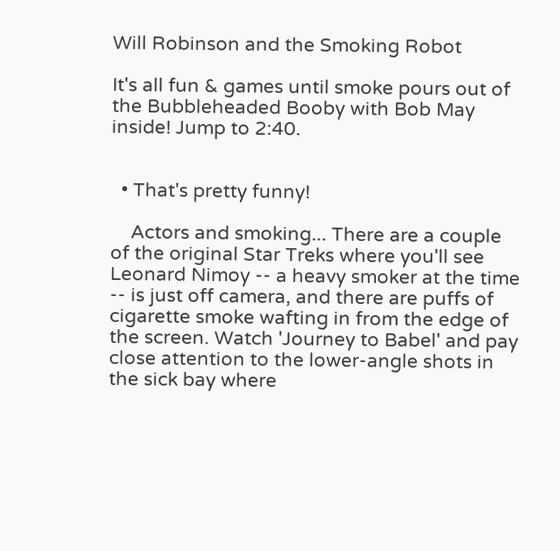Will Robinson and the Smoking Robot

It's all fun & games until smoke pours out of the Bubbleheaded Booby with Bob May inside! Jump to 2:40.


  • That's pretty funny!

    Actors and smoking... There are a couple of the original Star Treks where you'll see Leonard Nimoy -- a heavy smoker at the time -- is just off camera, and there are puffs of cigarette smoke wafting in from the edge of the screen. Watch 'Journey to Babel' and pay close attention to the lower-angle shots in the sick bay where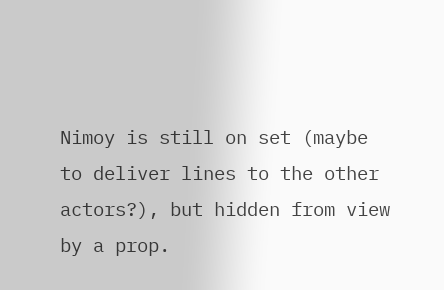Nimoy is still on set (maybe to deliver lines to the other actors?), but hidden from view by a prop.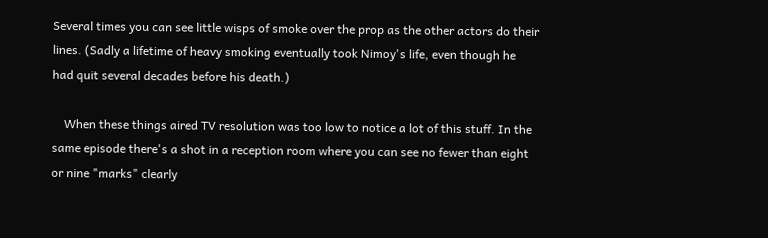Several times you can see little wisps of smoke over the prop as the other actors do their lines. (Sadly a lifetime of heavy smoking eventually took Nimoy's life, even though he had quit several decades before his death.)

    When these things aired TV resolution was too low to notice a lot of this stuff. In the same episode there's a shot in a reception room where you can see no fewer than eight or nine "marks" clearly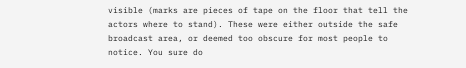visible (marks are pieces of tape on the floor that tell the actors where to stand). These were either outside the safe broadcast area, or deemed too obscure for most people to notice. You sure do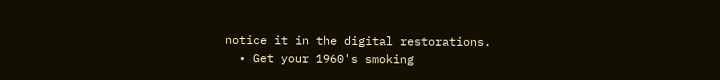notice it in the digital restorations.
  • Get your 1960's smoking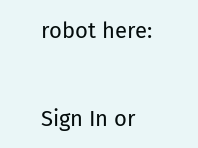robot here:


Sign In or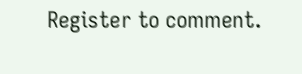Register to comment.